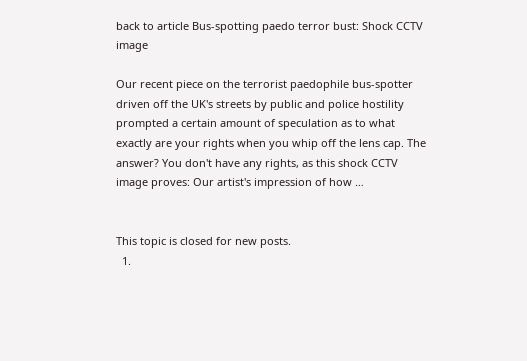back to article Bus-spotting paedo terror bust: Shock CCTV image

Our recent piece on the terrorist paedophile bus-spotter driven off the UK's streets by public and police hostility prompted a certain amount of speculation as to what exactly are your rights when you whip off the lens cap. The answer? You don't have any rights, as this shock CCTV image proves: Our artist's impression of how …


This topic is closed for new posts.
  1.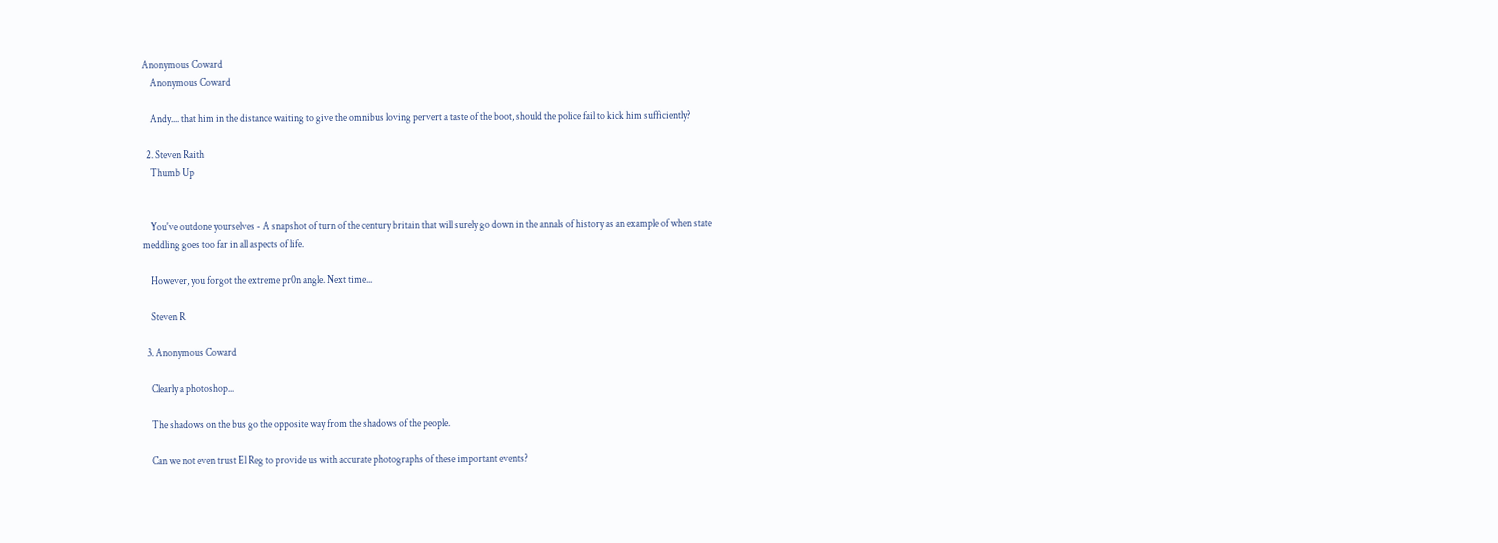Anonymous Coward
    Anonymous Coward

    Andy.... that him in the distance waiting to give the omnibus loving pervert a taste of the boot, should the police fail to kick him sufficiently?

  2. Steven Raith
    Thumb Up


    You've outdone yourselves - A snapshot of turn of the century britain that will surely go down in the annals of history as an example of when state meddling goes too far in all aspects of life.

    However, you forgot the extreme pr0n angle. Next time...

    Steven R

  3. Anonymous Coward

    Clearly a photoshop...

    The shadows on the bus go the opposite way from the shadows of the people.

    Can we not even trust El Reg to provide us with accurate photographs of these important events?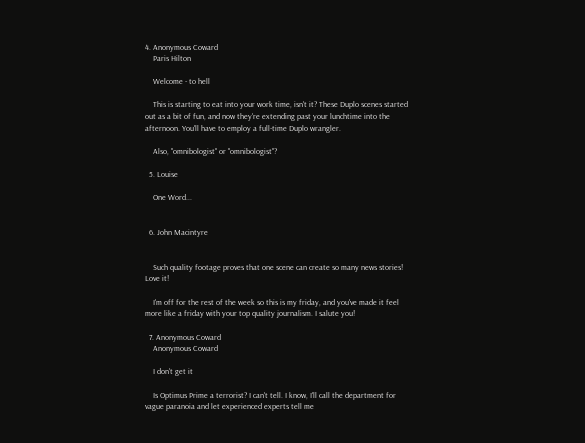4. Anonymous Coward
    Paris Hilton

    Welcome - to hell

    This is starting to eat into your work time, isn't it? These Duplo scenes started out as a bit of fun, and now they're extending past your lunchtime into the afternoon. You'll have to employ a full-time Duplo wrangler.

    Also, "omnibologist" or "omnibologist"?

  5. Louise

    One Word...


  6. John Macintyre


    Such quality footage proves that one scene can create so many news stories! Love it!

    I'm off for the rest of the week so this is my friday, and you've made it feel more like a friday with your top quality journalism. I salute you!

  7. Anonymous Coward
    Anonymous Coward

    I don't get it

    Is Optimus Prime a terrorist? I can't tell. I know, I'll call the department for vague paranoia and let experienced experts tell me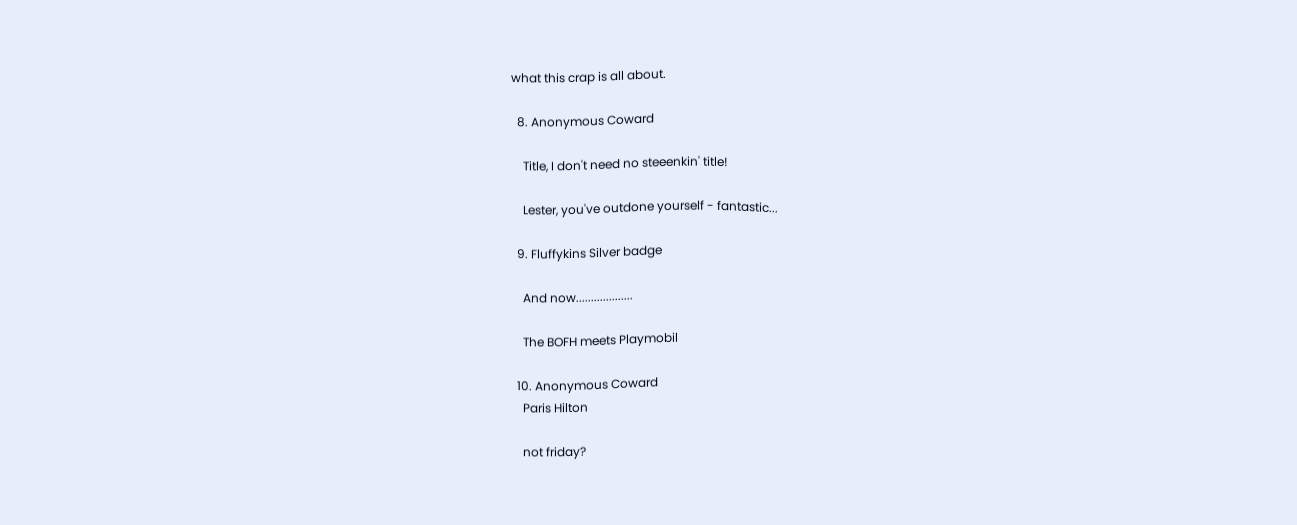what this crap is all about.

  8. Anonymous Coward

    Title, I don't need no steeenkin' title!

    Lester, you've outdone yourself - fantastic...

  9. Fluffykins Silver badge

    And now...................

    The BOFH meets Playmobil

  10. Anonymous Coward
    Paris Hilton

    not friday?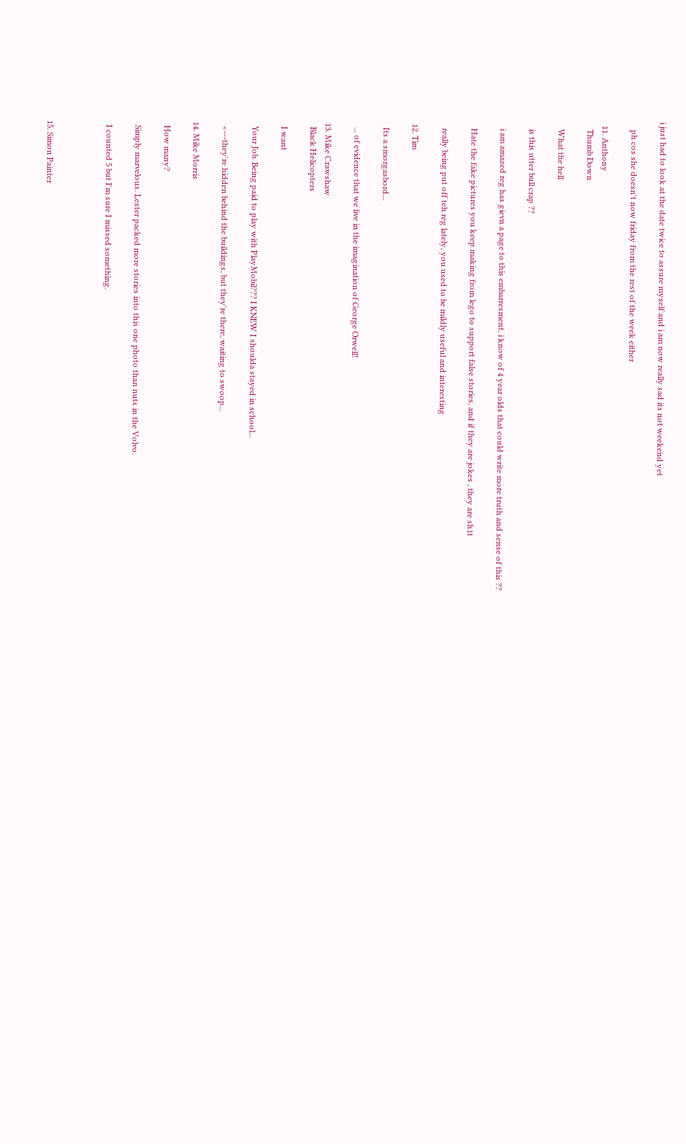i just had to look at the date twice to assure myself and i am now really sad its not weekend yet

    ph cos she doesn't now friday from the rest of the week either

  11. Anthony
    Thumb Down

    What the hell

    is this utter bull crap ??

    i am amazed reg has gievn a page to this embarresment, i know of 4 year olds that could write more truth and sense of this ??

    Hate the fake pictures you keep making from lego to support false stories, and if they are jokes , they are sh1t

    really being put off teh reg lately, you used to be mildly useful and interesting

  12. Tim

    Its a smorgasbord...

    ... of evidence that we live in the imagination of George Orwell!

  13. Mike Crawshaw
    Black Helicopters

    I want

    Your Job. Being paid to play with PlayMobil??? I KNEW I shoulda stayed in school...

    <---they're hidden behind the buildings, but they're there, waiting to swoop...

  14. Mike Morris

    How many?

    Simply marvelous. Lester packed more stories into this one photo than nuts in the Volvo.

    I counted 5 but I'm sure I missed something.



  15. Simon Painter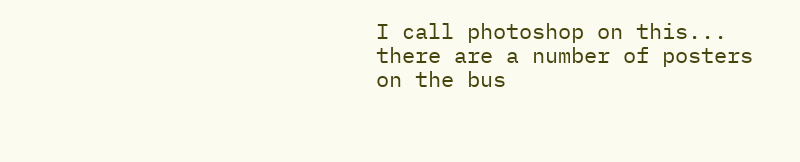I call photoshop on this... there are a number of posters on the bus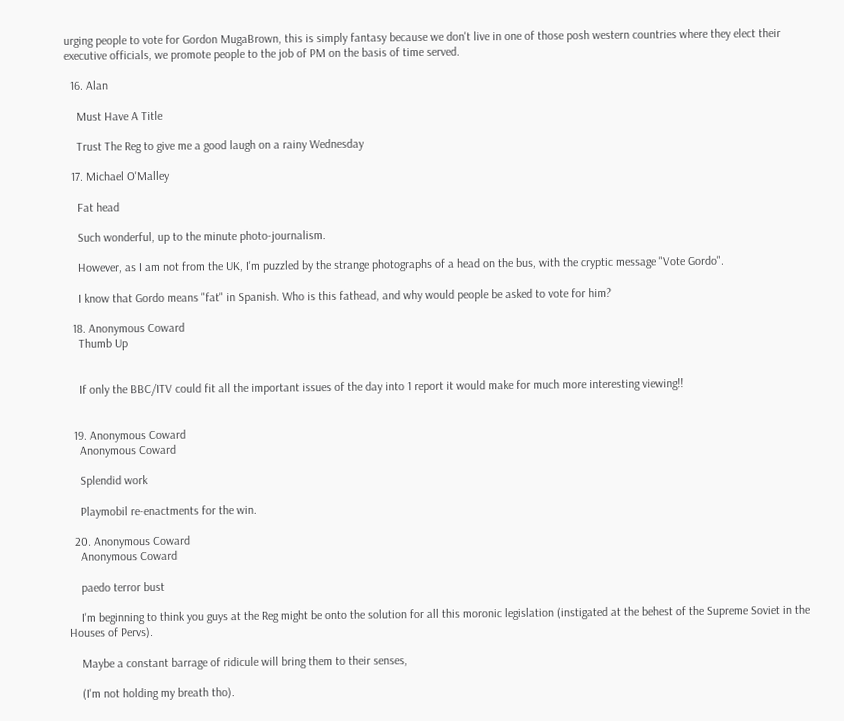urging people to vote for Gordon MugaBrown, this is simply fantasy because we don't live in one of those posh western countries where they elect their executive officials, we promote people to the job of PM on the basis of time served.

  16. Alan

    Must Have A Title

    Trust The Reg to give me a good laugh on a rainy Wednesday

  17. Michael O'Malley

    Fat head

    Such wonderful, up to the minute photo-journalism.

    However, as I am not from the UK, I'm puzzled by the strange photographs of a head on the bus, with the cryptic message "Vote Gordo".

    I know that Gordo means "fat" in Spanish. Who is this fathead, and why would people be asked to vote for him?

  18. Anonymous Coward
    Thumb Up


    If only the BBC/ITV could fit all the important issues of the day into 1 report it would make for much more interesting viewing!!


  19. Anonymous Coward
    Anonymous Coward

    Splendid work

    Playmobil re-enactments for the win.

  20. Anonymous Coward
    Anonymous Coward

    paedo terror bust

    I'm beginning to think you guys at the Reg might be onto the solution for all this moronic legislation (instigated at the behest of the Supreme Soviet in the Houses of Pervs).

    Maybe a constant barrage of ridicule will bring them to their senses,

    (I'm not holding my breath tho).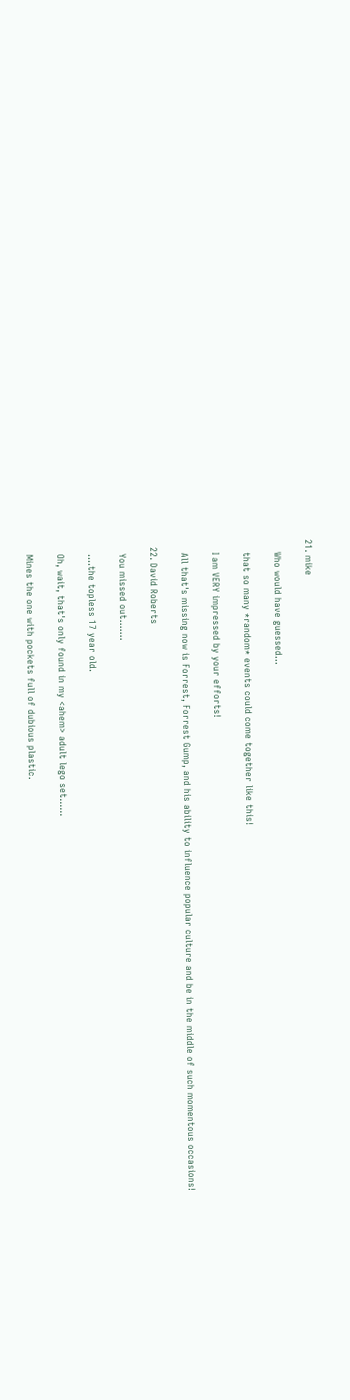21. mike

    Who would have guessed...

    that so many *random* events could come together like this!

    I am VERY impressed by your efforts!

    All that's missing now is Forrest, Forrest Gump, and his ability to influence popular culture and be in the middle of such momentous occasions!

  22. David Roberts

    You missed out.......

    ....the topless 17 year old.

    Oh, wait, that's only found in my <ahem> adult lego set......

    Mines the one with pockets full of dubious plastic.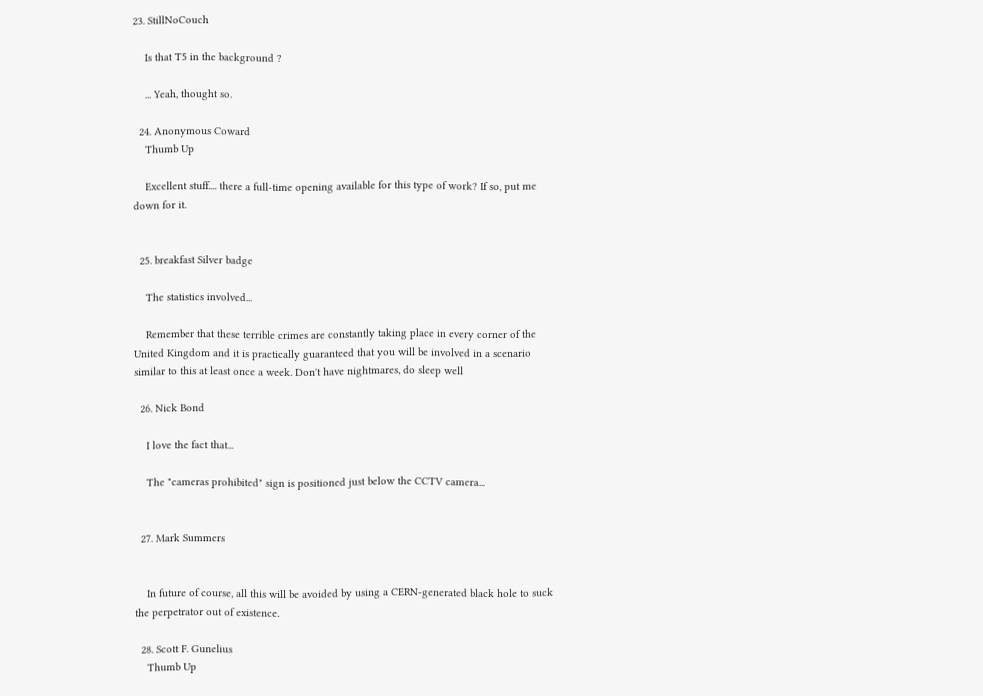23. StillNoCouch

    Is that T5 in the background ?

    ... Yeah, thought so.

  24. Anonymous Coward
    Thumb Up

    Excellent stuff.... there a full-time opening available for this type of work? If so, put me down for it.


  25. breakfast Silver badge

    The statistics involved...

    Remember that these terrible crimes are constantly taking place in every corner of the United Kingdom and it is practically guaranteed that you will be involved in a scenario similar to this at least once a week. Don't have nightmares, do sleep well

  26. Nick Bond

    I love the fact that...

    The "cameras prohibited" sign is positioned just below the CCTV camera...


  27. Mark Summers


    In future of course, all this will be avoided by using a CERN-generated black hole to suck the perpetrator out of existence.

  28. Scott F. Gunelius
    Thumb Up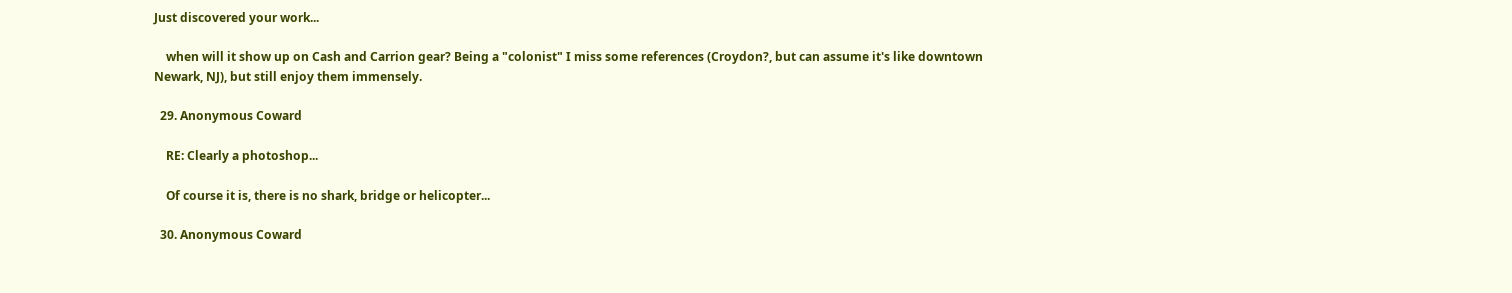Just discovered your work...

    when will it show up on Cash and Carrion gear? Being a "colonist" I miss some references (Croydon?, but can assume it's like downtown Newark, NJ), but still enjoy them immensely.

  29. Anonymous Coward

    RE: Clearly a photoshop...

    Of course it is, there is no shark, bridge or helicopter...

  30. Anonymous Coward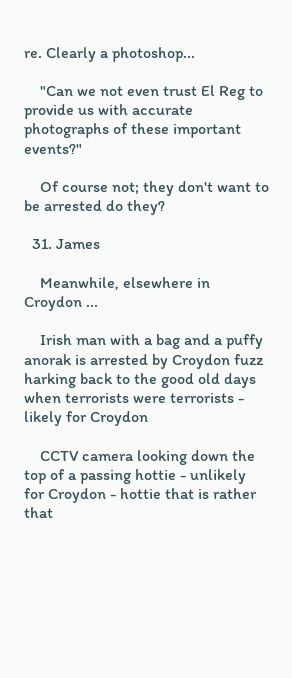re. Clearly a photoshop...

    "Can we not even trust El Reg to provide us with accurate photographs of these important events?"

    Of course not; they don't want to be arrested do they?

  31. James

    Meanwhile, elsewhere in Croydon ...

    Irish man with a bag and a puffy anorak is arrested by Croydon fuzz harking back to the good old days when terrorists were terrorists - likely for Croydon

    CCTV camera looking down the top of a passing hottie - unlikely for Croydon - hottie that is rather that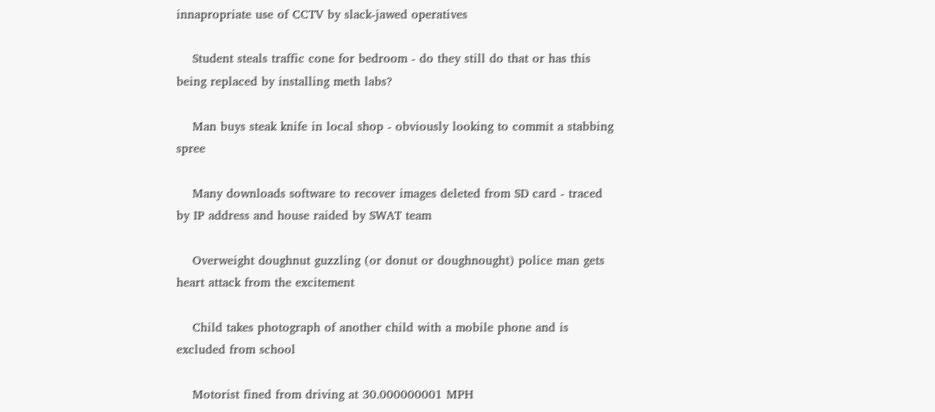innapropriate use of CCTV by slack-jawed operatives

    Student steals traffic cone for bedroom - do they still do that or has this being replaced by installing meth labs?

    Man buys steak knife in local shop - obviously looking to commit a stabbing spree

    Many downloads software to recover images deleted from SD card - traced by IP address and house raided by SWAT team

    Overweight doughnut guzzling (or donut or doughnought) police man gets heart attack from the excitement

    Child takes photograph of another child with a mobile phone and is excluded from school

    Motorist fined from driving at 30.000000001 MPH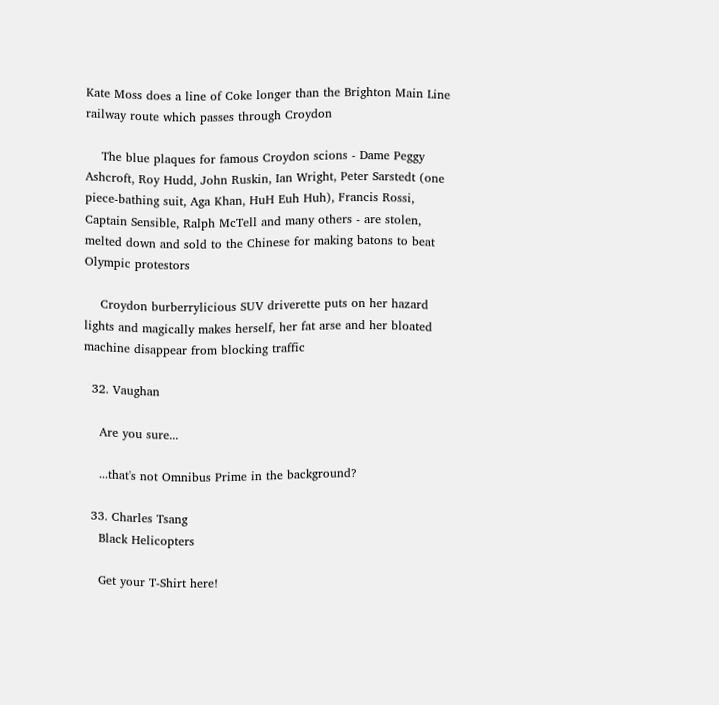Kate Moss does a line of Coke longer than the Brighton Main Line railway route which passes through Croydon

    The blue plaques for famous Croydon scions - Dame Peggy Ashcroft, Roy Hudd, John Ruskin, Ian Wright, Peter Sarstedt (one piece-bathing suit, Aga Khan, HuH Euh Huh), Francis Rossi, Captain Sensible, Ralph McTell and many others - are stolen, melted down and sold to the Chinese for making batons to beat Olympic protestors

    Croydon burberrylicious SUV driverette puts on her hazard lights and magically makes herself, her fat arse and her bloated machine disappear from blocking traffic

  32. Vaughan

    Are you sure...

    ...that's not Omnibus Prime in the background?

  33. Charles Tsang
    Black Helicopters

    Get your T-Shirt here!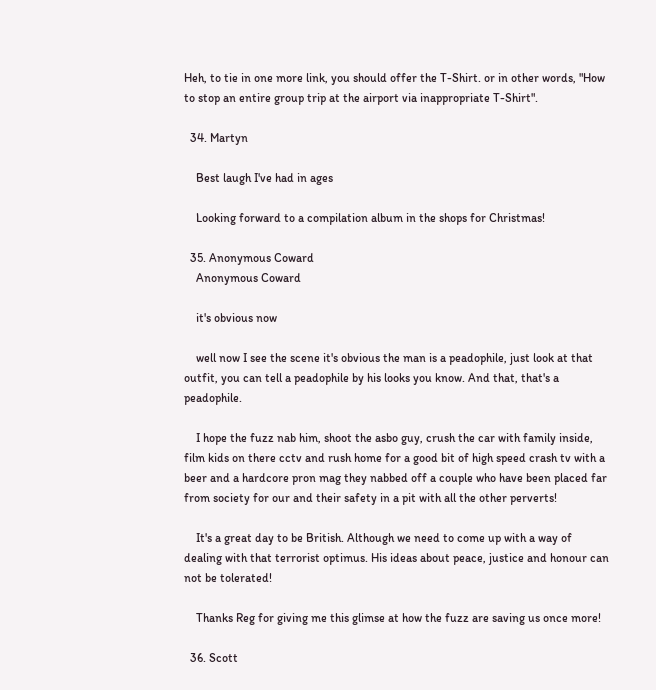Heh, to tie in one more link, you should offer the T-Shirt. or in other words, "How to stop an entire group trip at the airport via inappropriate T-Shirt".

  34. Martyn

    Best laugh I've had in ages

    Looking forward to a compilation album in the shops for Christmas!

  35. Anonymous Coward
    Anonymous Coward

    it's obvious now

    well now I see the scene it's obvious the man is a peadophile, just look at that outfit, you can tell a peadophile by his looks you know. And that, that's a peadophile.

    I hope the fuzz nab him, shoot the asbo guy, crush the car with family inside, film kids on there cctv and rush home for a good bit of high speed crash tv with a beer and a hardcore pron mag they nabbed off a couple who have been placed far from society for our and their safety in a pit with all the other perverts!

    It's a great day to be British. Although we need to come up with a way of dealing with that terrorist optimus. His ideas about peace, justice and honour can not be tolerated!

    Thanks Reg for giving me this glimse at how the fuzz are saving us once more!

  36. Scott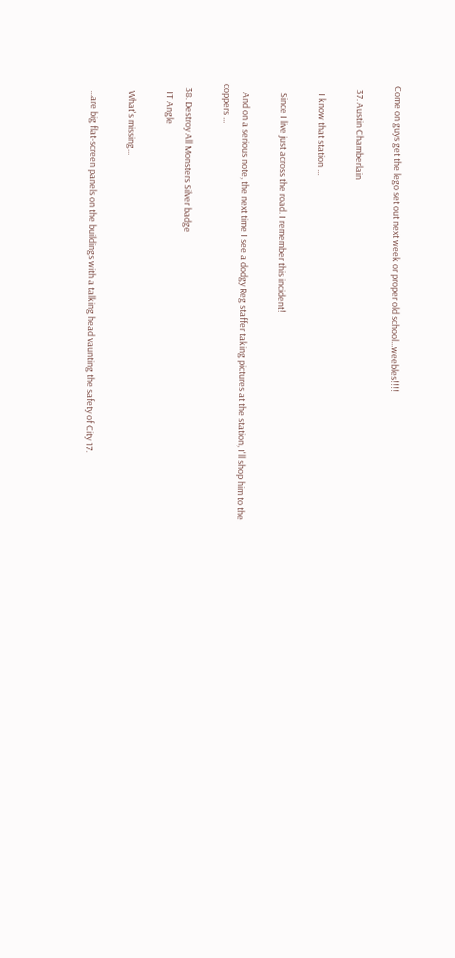Come on guys get the lego set out next week or proper old school...weebles!!!!

  37. Austin Chamberlain

    I know that station ...

    Since I live just across the road. I remember this incident!

    And on a serious note, the next time I see a dodgy Reg staffer taking pictures at the station, I'll shop him to the coppers ...

  38. Destroy All Monsters Silver badge
    IT Angle

    What's missing...

    ...are big flat-screen panels on the buildings with a talking head vaunting the safety of City 17.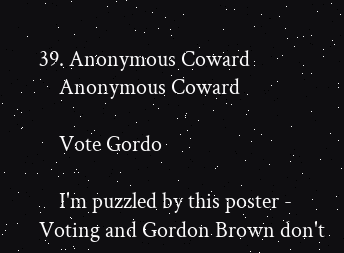39. Anonymous Coward
    Anonymous Coward

    Vote Gordo

    I'm puzzled by this poster - Voting and Gordon Brown don't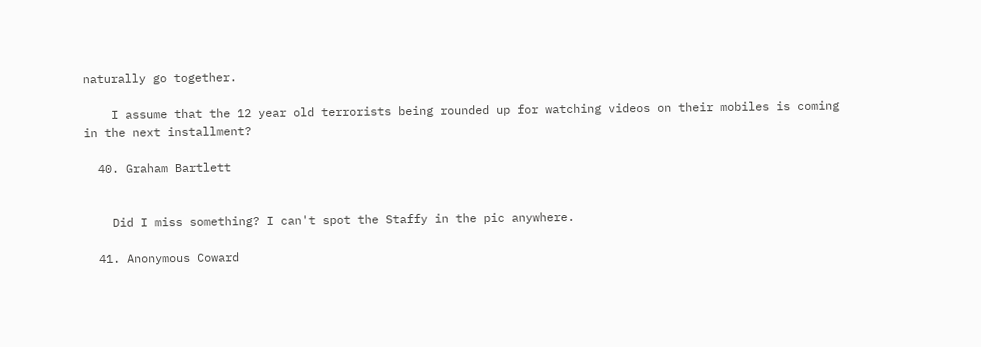naturally go together.

    I assume that the 12 year old terrorists being rounded up for watching videos on their mobiles is coming in the next installment?

  40. Graham Bartlett


    Did I miss something? I can't spot the Staffy in the pic anywhere.

  41. Anonymous Coward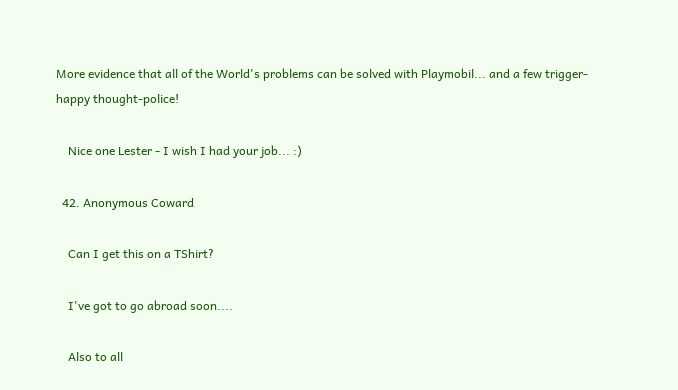More evidence that all of the World's problems can be solved with Playmobil... and a few trigger-happy thought-police!

    Nice one Lester - I wish I had your job... :)

  42. Anonymous Coward

    Can I get this on a TShirt?

    I've got to go abroad soon....

    Also to all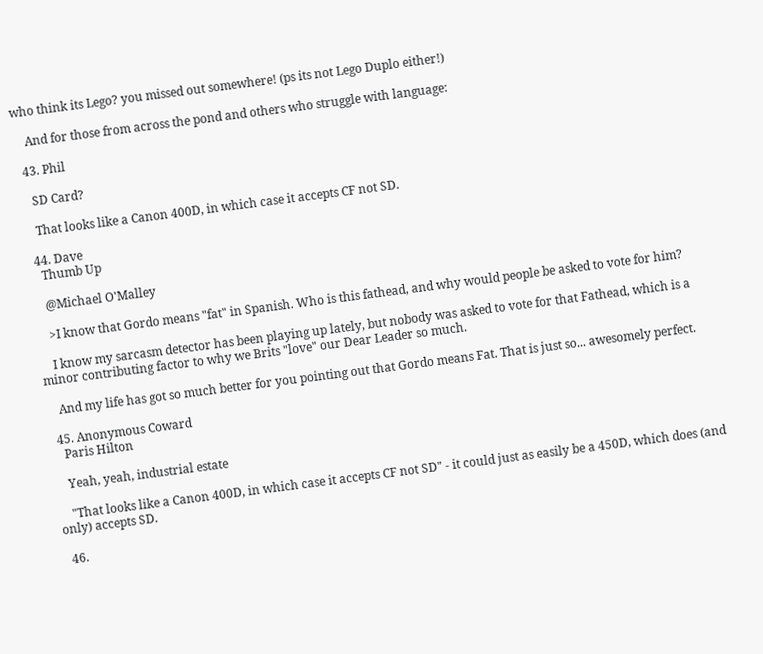who think its Lego? you missed out somewhere! (ps its not Lego Duplo either!)

    And for those from across the pond and others who struggle with language:

  43. Phil

    SD Card?

    That looks like a Canon 400D, in which case it accepts CF not SD.

  44. Dave
    Thumb Up

    @Michael O'Malley

    >I know that Gordo means "fat" in Spanish. Who is this fathead, and why would people be asked to vote for him?

    I know my sarcasm detector has been playing up lately, but nobody was asked to vote for that Fathead, which is a minor contributing factor to why we Brits "love" our Dear Leader so much.

    And my life has got so much better for you pointing out that Gordo means Fat. That is just so... awesomely perfect.

  45. Anonymous Coward
    Paris Hilton

    Yeah, yeah, industrial estate

    "That looks like a Canon 400D, in which case it accepts CF not SD" - it could just as easily be a 450D, which does (and only) accepts SD.

  46.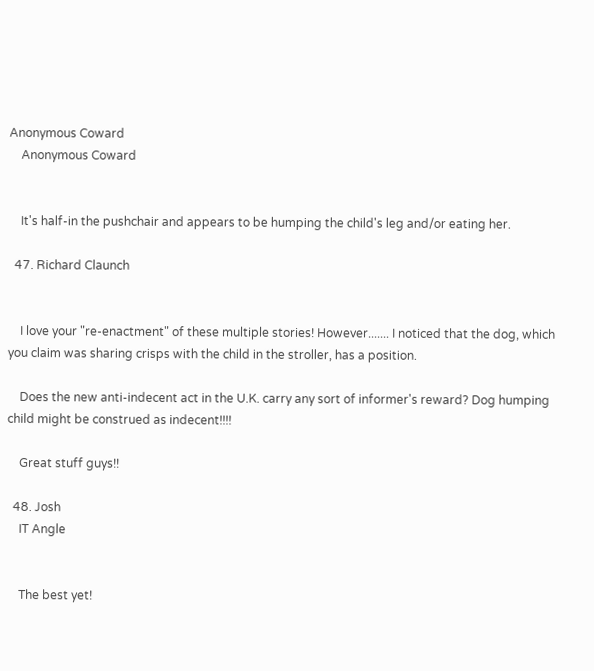Anonymous Coward
    Anonymous Coward


    It's half-in the pushchair and appears to be humping the child's leg and/or eating her.

  47. Richard Claunch


    I love your "re-enactment" of these multiple stories! However....... I noticed that the dog, which you claim was sharing crisps with the child in the stroller, has a position.

    Does the new anti-indecent act in the U.K. carry any sort of informer's reward? Dog humping child might be construed as indecent!!!!

    Great stuff guys!!

  48. Josh
    IT Angle


    The best yet!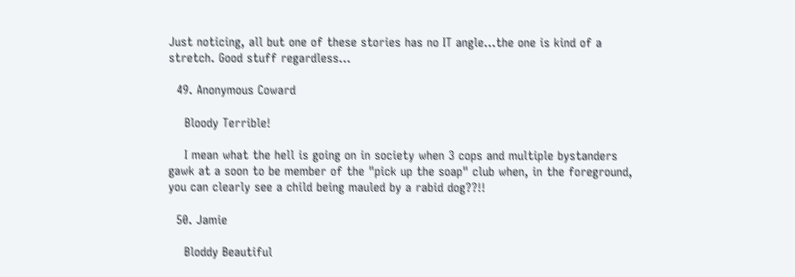Just noticing, all but one of these stories has no IT angle...the one is kind of a stretch. Good stuff regardless...

  49. Anonymous Coward

    Bloody Terrible!

    I mean what the hell is going on in society when 3 cops and multiple bystanders gawk at a soon to be member of the "pick up the soap" club when, in the foreground, you can clearly see a child being mauled by a rabid dog??!!

  50. Jamie

    Bloddy Beautiful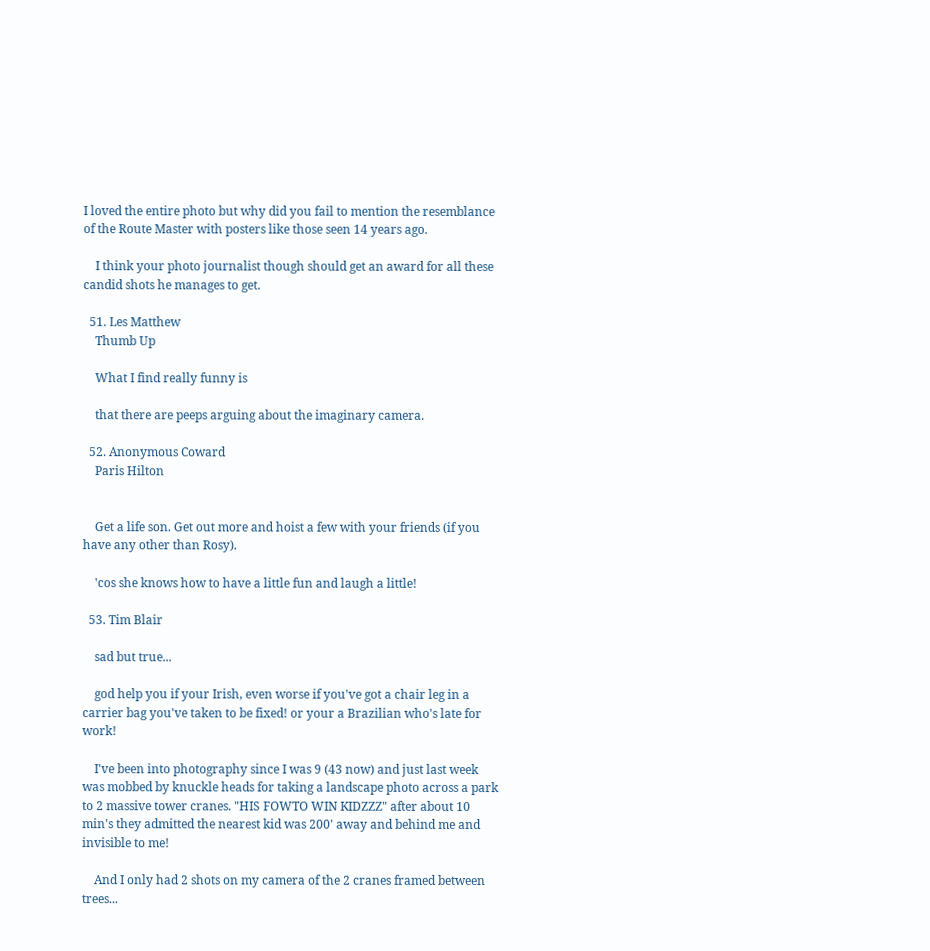I loved the entire photo but why did you fail to mention the resemblance of the Route Master with posters like those seen 14 years ago.

    I think your photo journalist though should get an award for all these candid shots he manages to get.

  51. Les Matthew
    Thumb Up

    What I find really funny is

    that there are peeps arguing about the imaginary camera.

  52. Anonymous Coward
    Paris Hilton


    Get a life son. Get out more and hoist a few with your friends (if you have any other than Rosy).

    'cos she knows how to have a little fun and laugh a little!

  53. Tim Blair

    sad but true...

    god help you if your Irish, even worse if you've got a chair leg in a carrier bag you've taken to be fixed! or your a Brazilian who's late for work!

    I've been into photography since I was 9 (43 now) and just last week was mobbed by knuckle heads for taking a landscape photo across a park to 2 massive tower cranes. "HIS FOWTO WIN KIDZZZ" after about 10 min's they admitted the nearest kid was 200' away and behind me and invisible to me!

    And I only had 2 shots on my camera of the 2 cranes framed between trees...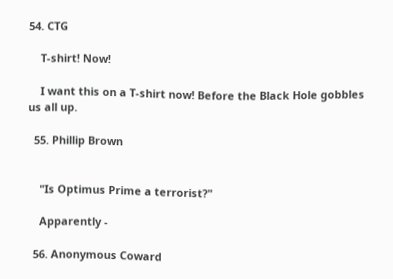54. CTG

    T-shirt! Now!

    I want this on a T-shirt now! Before the Black Hole gobbles us all up.

  55. Phillip Brown


    "Is Optimus Prime a terrorist?"

    Apparently -

  56. Anonymous Coward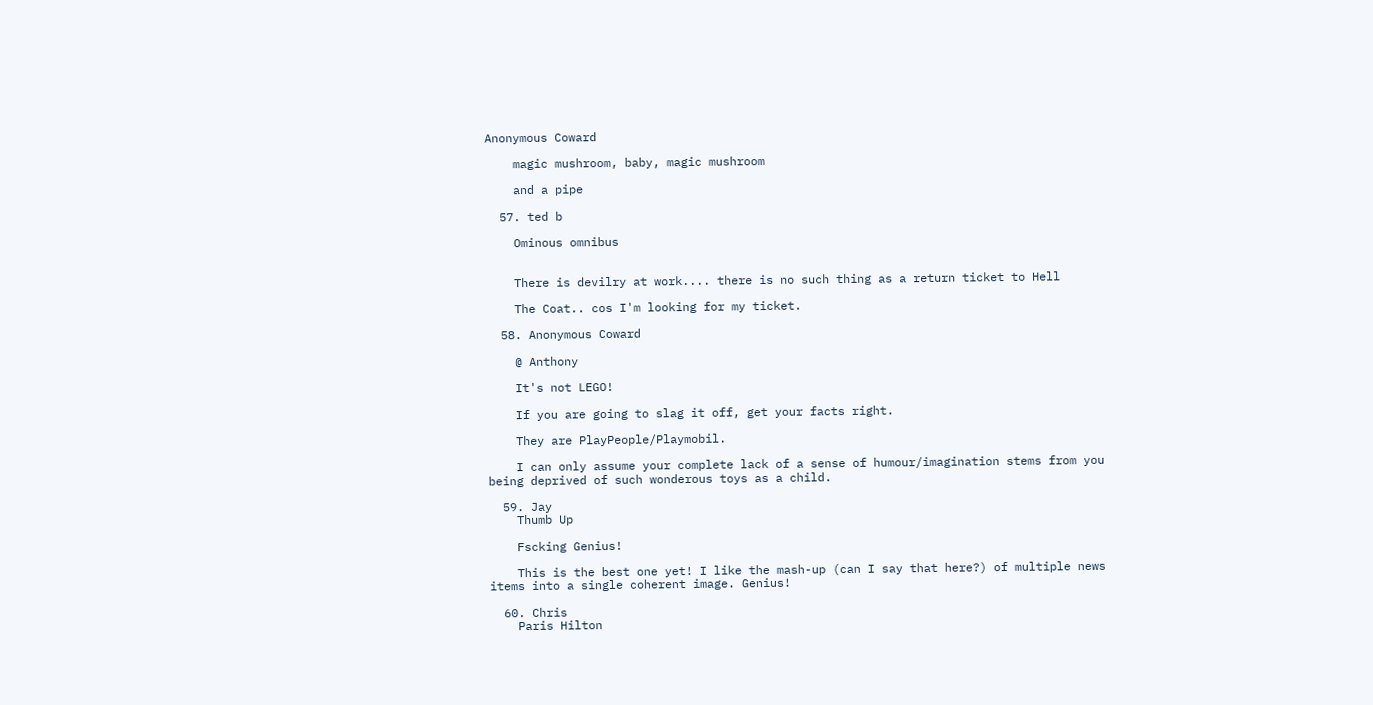Anonymous Coward

    magic mushroom, baby, magic mushroom

    and a pipe

  57. ted b

    Ominous omnibus


    There is devilry at work.... there is no such thing as a return ticket to Hell

    The Coat.. cos I'm looking for my ticket.

  58. Anonymous Coward

    @ Anthony

    It's not LEGO!

    If you are going to slag it off, get your facts right.

    They are PlayPeople/Playmobil.

    I can only assume your complete lack of a sense of humour/imagination stems from you being deprived of such wonderous toys as a child.

  59. Jay
    Thumb Up

    Fscking Genius!

    This is the best one yet! I like the mash-up (can I say that here?) of multiple news items into a single coherent image. Genius!

  60. Chris
    Paris Hilton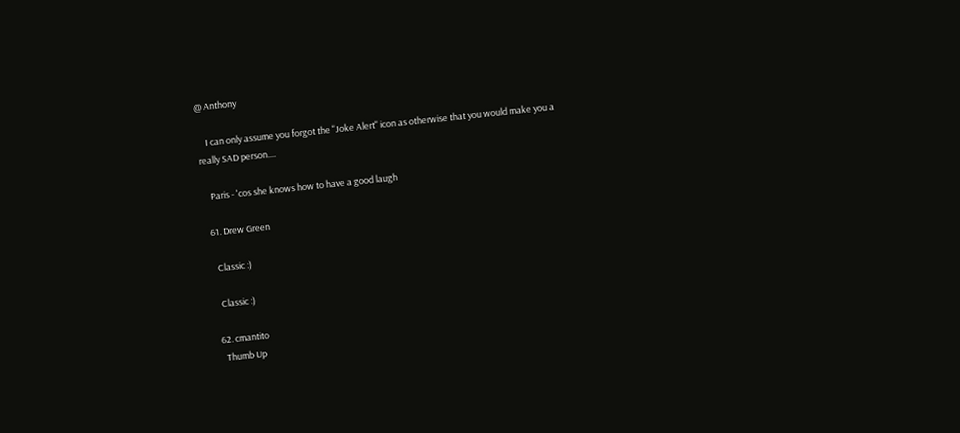@ Anthony

    I can only assume you forgot the "Joke Alert" icon as otherwise that you would make you a really SAD person....

    Paris - 'cos she knows how to have a good laugh

  61. Drew Green

    Classic :)

    Classic :)

  62. cmantito
    Thumb Up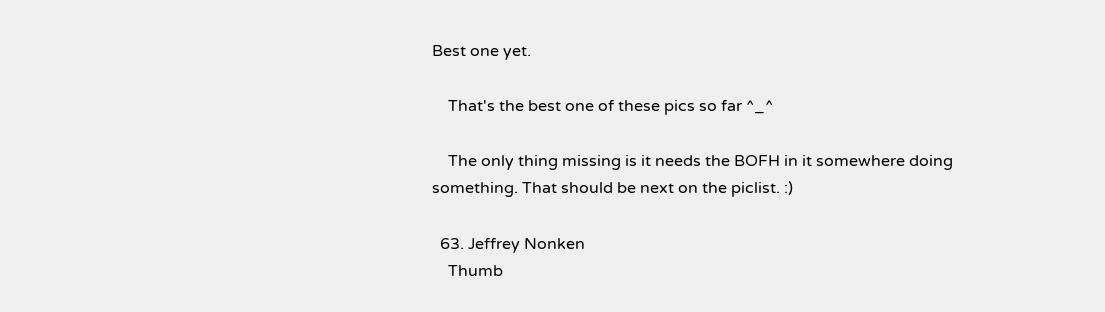Best one yet.

    That's the best one of these pics so far ^_^

    The only thing missing is it needs the BOFH in it somewhere doing something. That should be next on the piclist. :)

  63. Jeffrey Nonken
    Thumb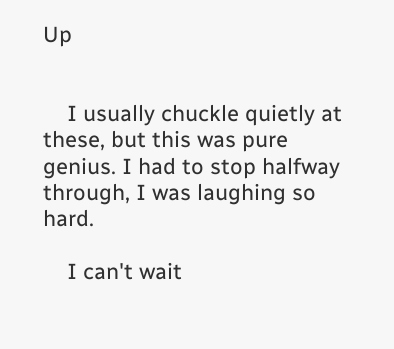Up


    I usually chuckle quietly at these, but this was pure genius. I had to stop halfway through, I was laughing so hard.

    I can't wait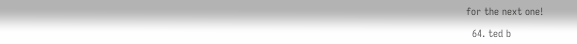for the next one!

  64. ted b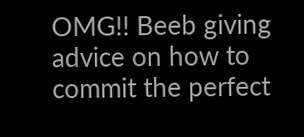OMG!! Beeb giving advice on how to commit the perfect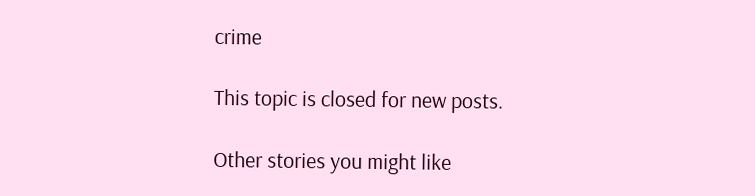crime

This topic is closed for new posts.

Other stories you might like